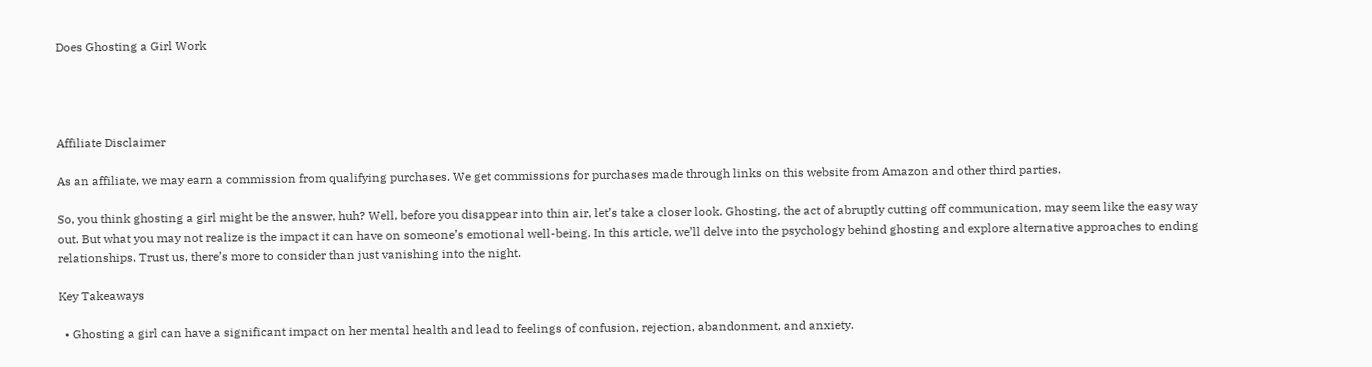Does Ghosting a Girl Work




Affiliate Disclaimer

As an affiliate, we may earn a commission from qualifying purchases. We get commissions for purchases made through links on this website from Amazon and other third parties.

So, you think ghosting a girl might be the answer, huh? Well, before you disappear into thin air, let’s take a closer look. Ghosting, the act of abruptly cutting off communication, may seem like the easy way out. But what you may not realize is the impact it can have on someone’s emotional well-being. In this article, we’ll delve into the psychology behind ghosting and explore alternative approaches to ending relationships. Trust us, there’s more to consider than just vanishing into the night.

Key Takeaways

  • Ghosting a girl can have a significant impact on her mental health and lead to feelings of confusion, rejection, abandonment, and anxiety.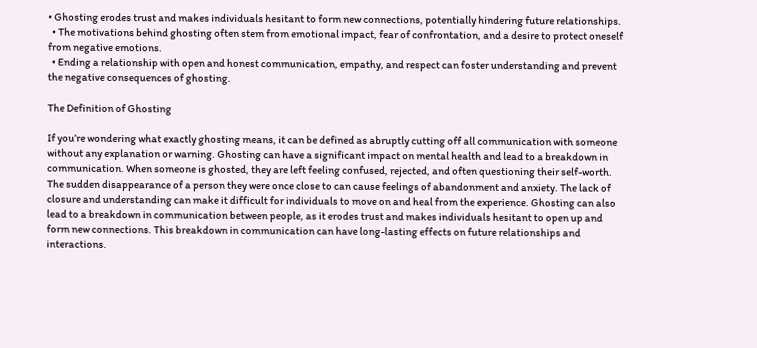• Ghosting erodes trust and makes individuals hesitant to form new connections, potentially hindering future relationships.
  • The motivations behind ghosting often stem from emotional impact, fear of confrontation, and a desire to protect oneself from negative emotions.
  • Ending a relationship with open and honest communication, empathy, and respect can foster understanding and prevent the negative consequences of ghosting.

The Definition of Ghosting

If you’re wondering what exactly ghosting means, it can be defined as abruptly cutting off all communication with someone without any explanation or warning. Ghosting can have a significant impact on mental health and lead to a breakdown in communication. When someone is ghosted, they are left feeling confused, rejected, and often questioning their self-worth. The sudden disappearance of a person they were once close to can cause feelings of abandonment and anxiety. The lack of closure and understanding can make it difficult for individuals to move on and heal from the experience. Ghosting can also lead to a breakdown in communication between people, as it erodes trust and makes individuals hesitant to open up and form new connections. This breakdown in communication can have long-lasting effects on future relationships and interactions.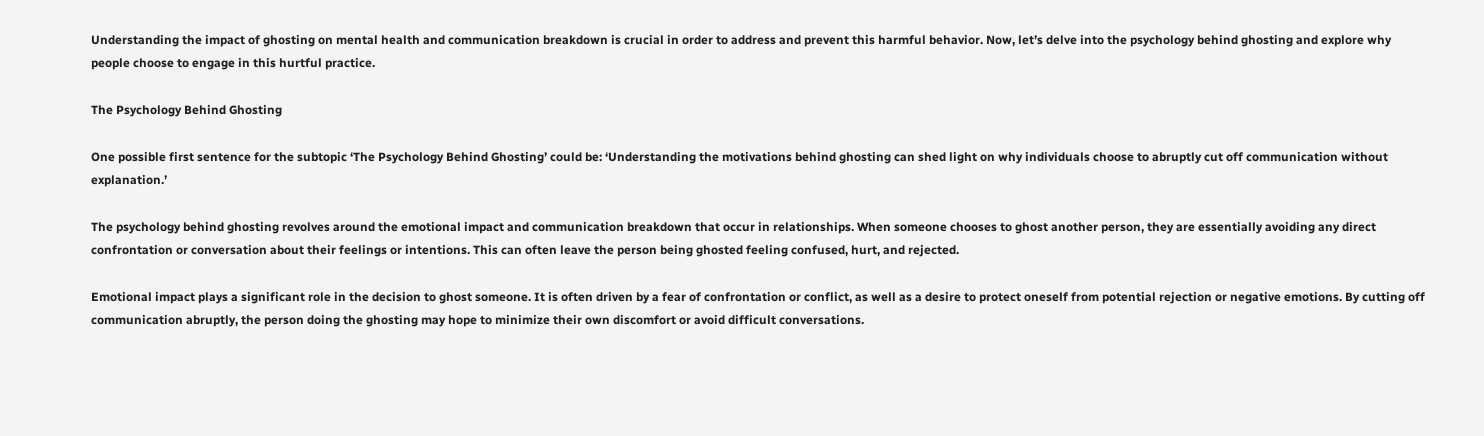Understanding the impact of ghosting on mental health and communication breakdown is crucial in order to address and prevent this harmful behavior. Now, let’s delve into the psychology behind ghosting and explore why people choose to engage in this hurtful practice.

The Psychology Behind Ghosting

One possible first sentence for the subtopic ‘The Psychology Behind Ghosting’ could be: ‘Understanding the motivations behind ghosting can shed light on why individuals choose to abruptly cut off communication without explanation.’

The psychology behind ghosting revolves around the emotional impact and communication breakdown that occur in relationships. When someone chooses to ghost another person, they are essentially avoiding any direct confrontation or conversation about their feelings or intentions. This can often leave the person being ghosted feeling confused, hurt, and rejected.

Emotional impact plays a significant role in the decision to ghost someone. It is often driven by a fear of confrontation or conflict, as well as a desire to protect oneself from potential rejection or negative emotions. By cutting off communication abruptly, the person doing the ghosting may hope to minimize their own discomfort or avoid difficult conversations.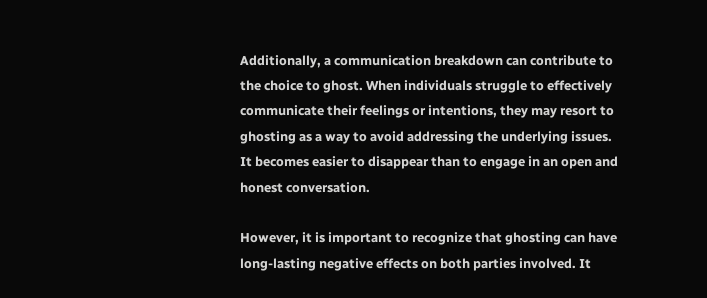Additionally, a communication breakdown can contribute to the choice to ghost. When individuals struggle to effectively communicate their feelings or intentions, they may resort to ghosting as a way to avoid addressing the underlying issues. It becomes easier to disappear than to engage in an open and honest conversation.

However, it is important to recognize that ghosting can have long-lasting negative effects on both parties involved. It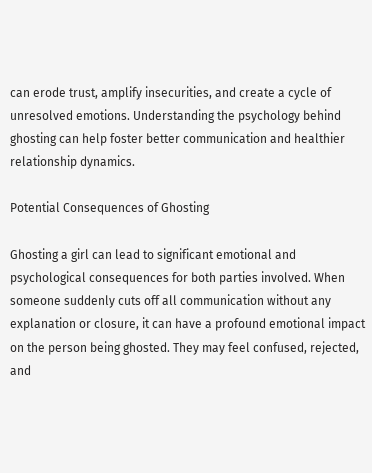can erode trust, amplify insecurities, and create a cycle of unresolved emotions. Understanding the psychology behind ghosting can help foster better communication and healthier relationship dynamics.

Potential Consequences of Ghosting

Ghosting a girl can lead to significant emotional and psychological consequences for both parties involved. When someone suddenly cuts off all communication without any explanation or closure, it can have a profound emotional impact on the person being ghosted. They may feel confused, rejected, and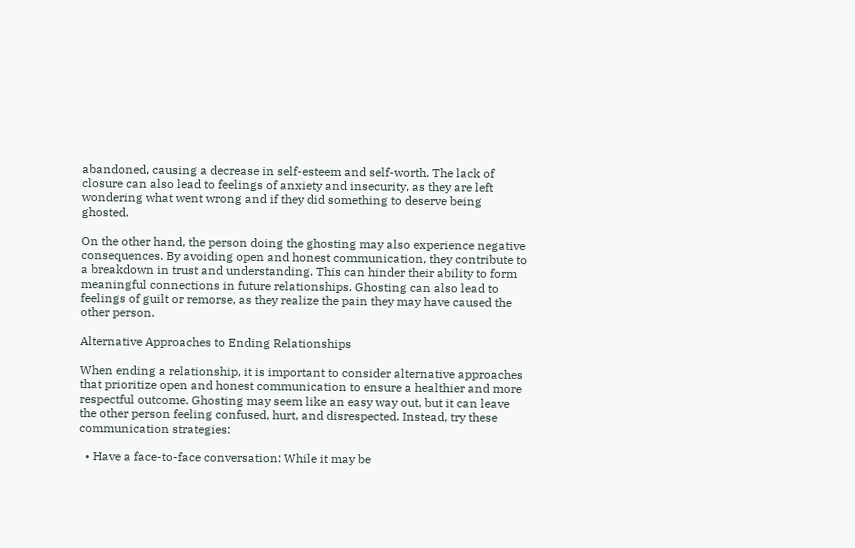abandoned, causing a decrease in self-esteem and self-worth. The lack of closure can also lead to feelings of anxiety and insecurity, as they are left wondering what went wrong and if they did something to deserve being ghosted.

On the other hand, the person doing the ghosting may also experience negative consequences. By avoiding open and honest communication, they contribute to a breakdown in trust and understanding. This can hinder their ability to form meaningful connections in future relationships. Ghosting can also lead to feelings of guilt or remorse, as they realize the pain they may have caused the other person.

Alternative Approaches to Ending Relationships

When ending a relationship, it is important to consider alternative approaches that prioritize open and honest communication to ensure a healthier and more respectful outcome. Ghosting may seem like an easy way out, but it can leave the other person feeling confused, hurt, and disrespected. Instead, try these communication strategies:

  • Have a face-to-face conversation: While it may be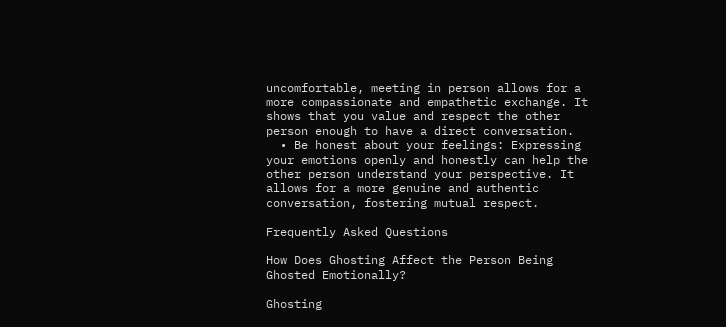uncomfortable, meeting in person allows for a more compassionate and empathetic exchange. It shows that you value and respect the other person enough to have a direct conversation.
  • Be honest about your feelings: Expressing your emotions openly and honestly can help the other person understand your perspective. It allows for a more genuine and authentic conversation, fostering mutual respect.

Frequently Asked Questions

How Does Ghosting Affect the Person Being Ghosted Emotionally?

Ghosting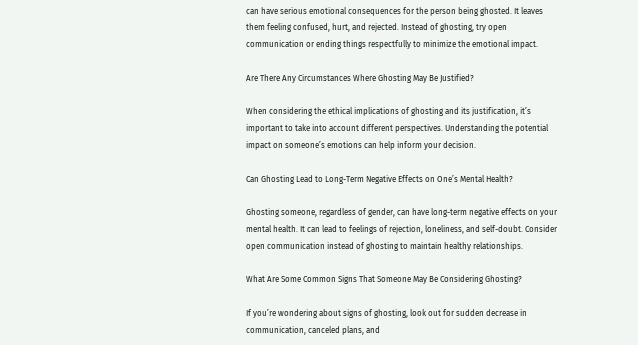can have serious emotional consequences for the person being ghosted. It leaves them feeling confused, hurt, and rejected. Instead of ghosting, try open communication or ending things respectfully to minimize the emotional impact.

Are There Any Circumstances Where Ghosting May Be Justified?

When considering the ethical implications of ghosting and its justification, it’s important to take into account different perspectives. Understanding the potential impact on someone’s emotions can help inform your decision.

Can Ghosting Lead to Long-Term Negative Effects on One’s Mental Health?

Ghosting someone, regardless of gender, can have long-term negative effects on your mental health. It can lead to feelings of rejection, loneliness, and self-doubt. Consider open communication instead of ghosting to maintain healthy relationships.

What Are Some Common Signs That Someone May Be Considering Ghosting?

If you’re wondering about signs of ghosting, look out for sudden decrease in communication, canceled plans, and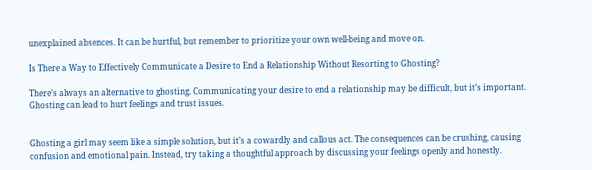unexplained absences. It can be hurtful, but remember to prioritize your own well-being and move on.

Is There a Way to Effectively Communicate a Desire to End a Relationship Without Resorting to Ghosting?

There’s always an alternative to ghosting. Communicating your desire to end a relationship may be difficult, but it’s important. Ghosting can lead to hurt feelings and trust issues.


Ghosting a girl may seem like a simple solution, but it’s a cowardly and callous act. The consequences can be crushing, causing confusion and emotional pain. Instead, try taking a thoughtful approach by discussing your feelings openly and honestly.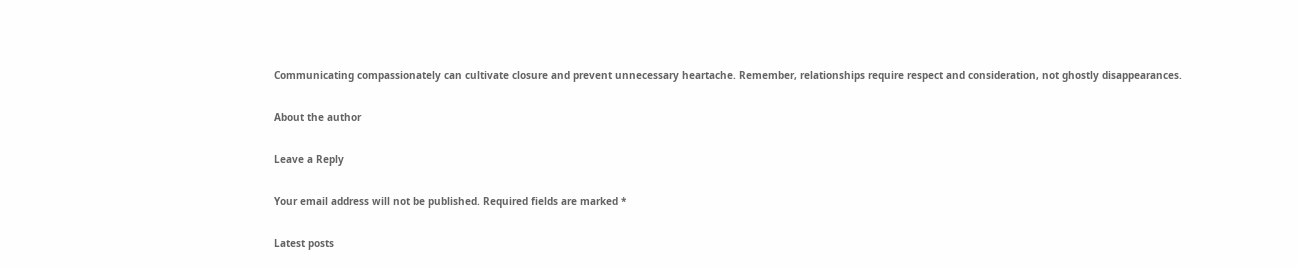Communicating compassionately can cultivate closure and prevent unnecessary heartache. Remember, relationships require respect and consideration, not ghostly disappearances.

About the author

Leave a Reply

Your email address will not be published. Required fields are marked *

Latest posts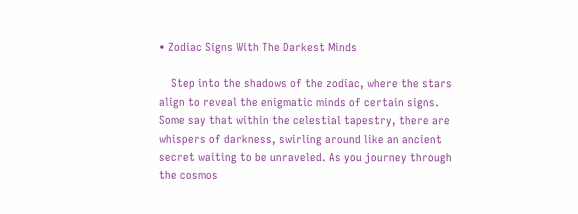• Zodiac Signs With The Darkest Minds

    Step into the shadows of the zodiac, where the stars align to reveal the enigmatic minds of certain signs. Some say that within the celestial tapestry, there are whispers of darkness, swirling around like an ancient secret waiting to be unraveled. As you journey through the cosmos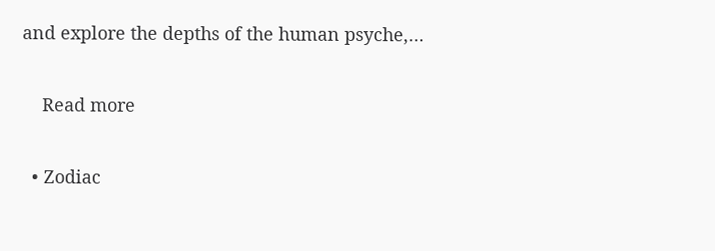and explore the depths of the human psyche,…

    Read more

  • Zodiac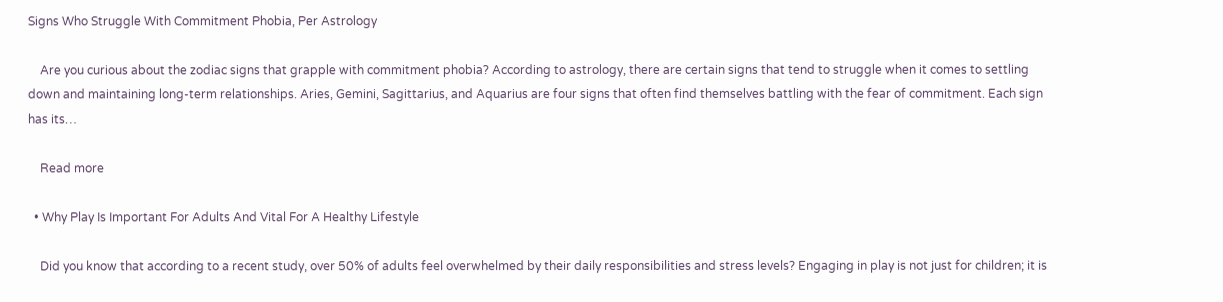Signs Who Struggle With Commitment Phobia, Per Astrology

    Are you curious about the zodiac signs that grapple with commitment phobia? According to astrology, there are certain signs that tend to struggle when it comes to settling down and maintaining long-term relationships. Aries, Gemini, Sagittarius, and Aquarius are four signs that often find themselves battling with the fear of commitment. Each sign has its…

    Read more

  • Why Play Is Important For Adults And Vital For A Healthy Lifestyle

    Did you know that according to a recent study, over 50% of adults feel overwhelmed by their daily responsibilities and stress levels? Engaging in play is not just for children; it is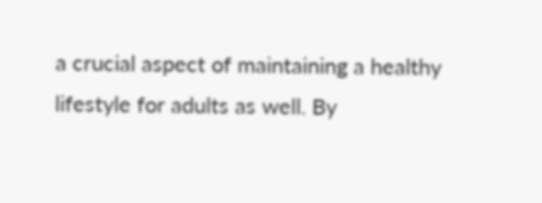a crucial aspect of maintaining a healthy lifestyle for adults as well. By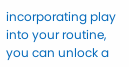incorporating play into your routine, you can unlock a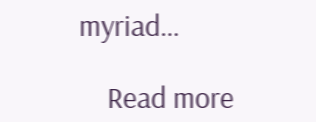myriad…

    Read more